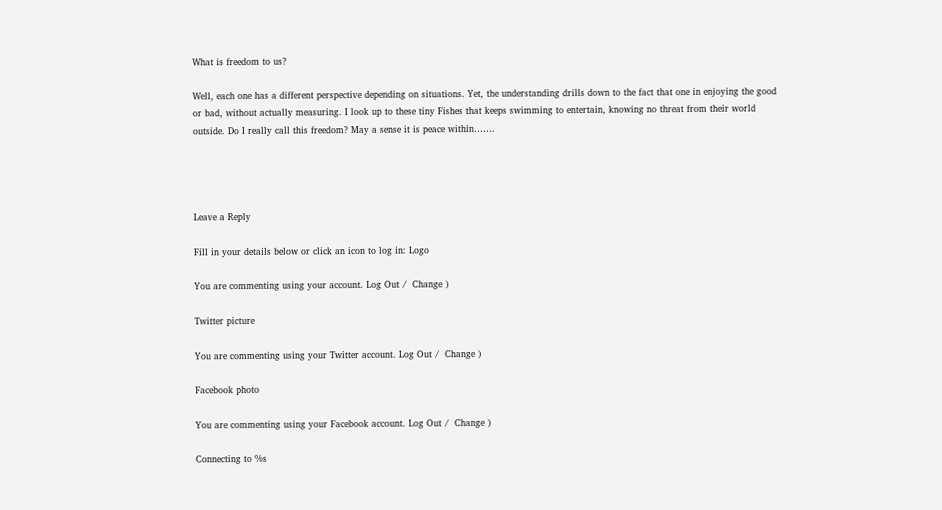What is freedom to us?

Well, each one has a different perspective depending on situations. Yet, the understanding drills down to the fact that one in enjoying the good or bad, without actually measuring. I look up to these tiny Fishes that keeps swimming to entertain, knowing no threat from their world outside. Do I really call this freedom? May a sense it is peace within…….




Leave a Reply

Fill in your details below or click an icon to log in: Logo

You are commenting using your account. Log Out /  Change )

Twitter picture

You are commenting using your Twitter account. Log Out /  Change )

Facebook photo

You are commenting using your Facebook account. Log Out /  Change )

Connecting to %s